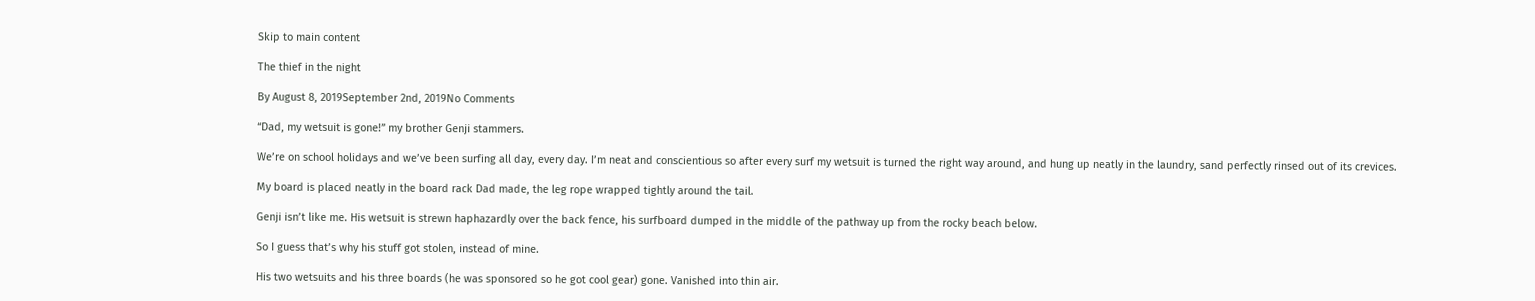Skip to main content

The thief in the night

By August 8, 2019September 2nd, 2019No Comments

“Dad, my wetsuit is gone!” my brother Genji stammers.

We’re on school holidays and we’ve been surfing all day, every day. I’m neat and conscientious so after every surf my wetsuit is turned the right way around, and hung up neatly in the laundry, sand perfectly rinsed out of its crevices.

My board is placed neatly in the board rack Dad made, the leg rope wrapped tightly around the tail.

Genji isn’t like me. His wetsuit is strewn haphazardly over the back fence, his surfboard dumped in the middle of the pathway up from the rocky beach below.

So I guess that’s why his stuff got stolen, instead of mine.

His two wetsuits and his three boards (he was sponsored so he got cool gear) gone. Vanished into thin air.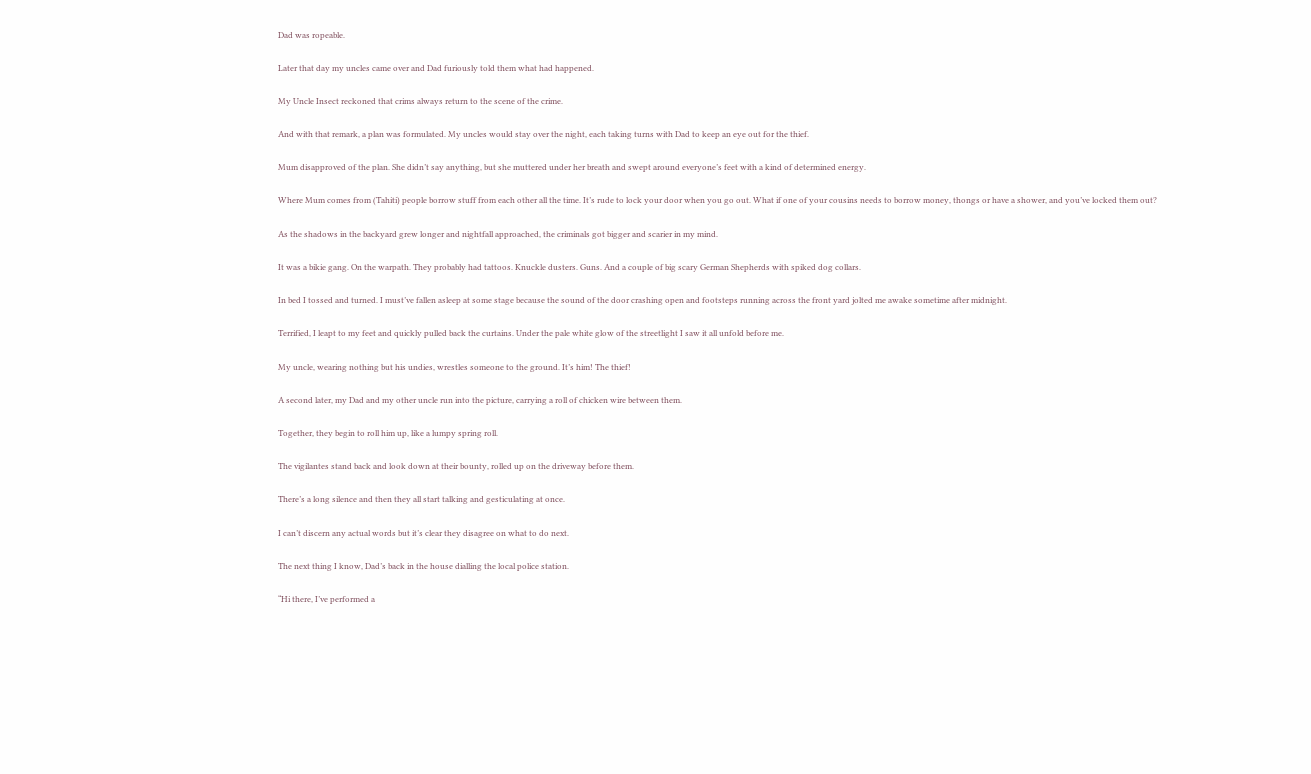Dad was ropeable.

Later that day my uncles came over and Dad furiously told them what had happened.

My Uncle Insect reckoned that crims always return to the scene of the crime.

And with that remark, a plan was formulated. My uncles would stay over the night, each taking turns with Dad to keep an eye out for the thief.

Mum disapproved of the plan. She didn’t say anything, but she muttered under her breath and swept around everyone’s feet with a kind of determined energy.

Where Mum comes from (Tahiti) people borrow stuff from each other all the time. It’s rude to lock your door when you go out. What if one of your cousins needs to borrow money, thongs or have a shower, and you’ve locked them out?

As the shadows in the backyard grew longer and nightfall approached, the criminals got bigger and scarier in my mind.

It was a bikie gang. On the warpath. They probably had tattoos. Knuckle dusters. Guns. And a couple of big scary German Shepherds with spiked dog collars.

In bed I tossed and turned. I must’ve fallen asleep at some stage because the sound of the door crashing open and footsteps running across the front yard jolted me awake sometime after midnight.

Terrified, I leapt to my feet and quickly pulled back the curtains. Under the pale white glow of the streetlight I saw it all unfold before me.

My uncle, wearing nothing but his undies, wrestles someone to the ground. It’s him! The thief!

A second later, my Dad and my other uncle run into the picture, carrying a roll of chicken wire between them.

Together, they begin to roll him up, like a lumpy spring roll.

The vigilantes stand back and look down at their bounty, rolled up on the driveway before them.

There’s a long silence and then they all start talking and gesticulating at once.

I can’t discern any actual words but it’s clear they disagree on what to do next.

The next thing I know, Dad’s back in the house dialling the local police station.

“Hi there, I’ve performed a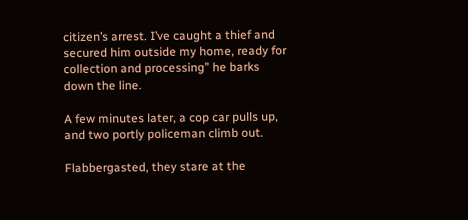citizen’s arrest. I’ve caught a thief and secured him outside my home, ready for collection and processing” he barks down the line.

A few minutes later, a cop car pulls up, and two portly policeman climb out.

Flabbergasted, they stare at the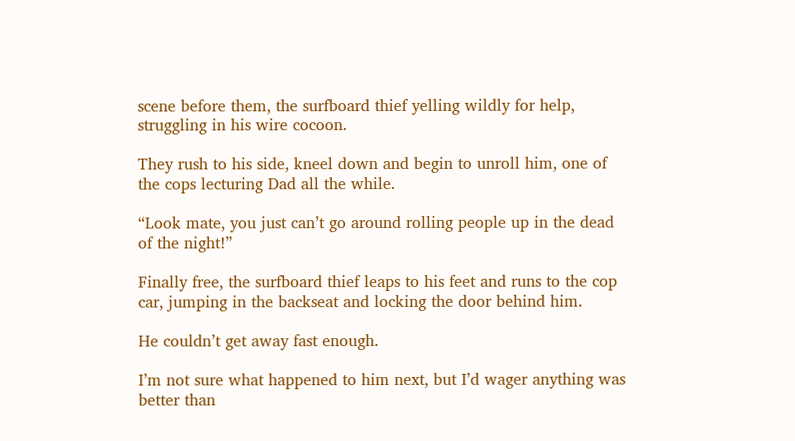scene before them, the surfboard thief yelling wildly for help, struggling in his wire cocoon.

They rush to his side, kneel down and begin to unroll him, one of the cops lecturing Dad all the while.

“Look mate, you just can’t go around rolling people up in the dead of the night!”

Finally free, the surfboard thief leaps to his feet and runs to the cop car, jumping in the backseat and locking the door behind him.

He couldn’t get away fast enough.

I’m not sure what happened to him next, but I’d wager anything was better than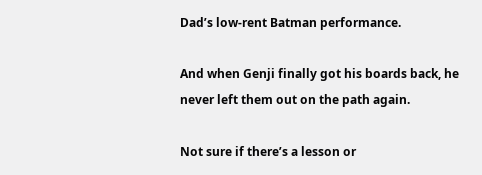Dad’s low-rent Batman performance.

And when Genji finally got his boards back, he never left them out on the path again.

Not sure if there’s a lesson or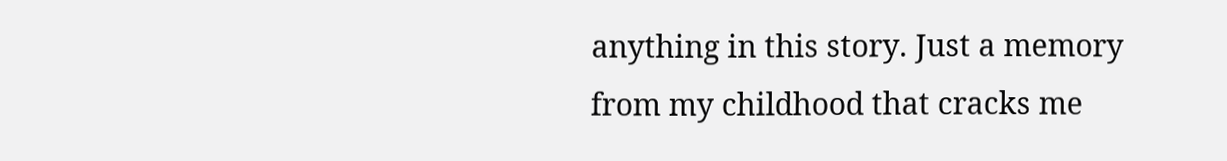anything in this story. Just a memory from my childhood that cracks me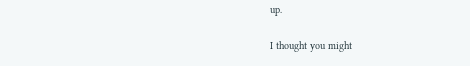up.

I thought you might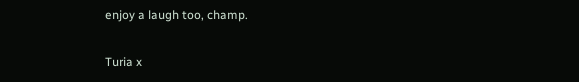enjoy a laugh too, champ.

Turia x